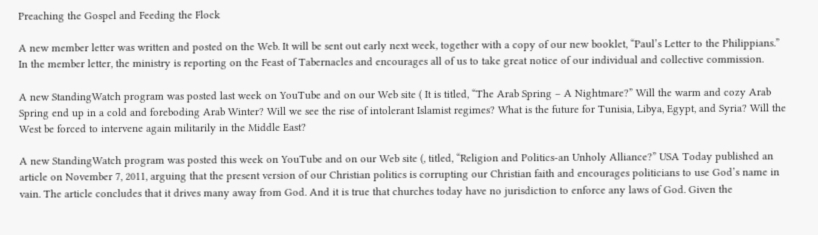Preaching the Gospel and Feeding the Flock

A new member letter was written and posted on the Web. It will be sent out early next week, together with a copy of our new booklet, “Paul’s Letter to the Philippians.” In the member letter, the ministry is reporting on the Feast of Tabernacles and encourages all of us to take great notice of our individual and collective commission.

A new StandingWatch program was posted last week on YouTube and on our Web site ( It is titled, “The Arab Spring – A Nightmare?” Will the warm and cozy Arab Spring end up in a cold and foreboding Arab Winter? Will we see the rise of intolerant Islamist regimes? What is the future for Tunisia, Libya, Egypt, and Syria? Will the West be forced to intervene again militarily in the Middle East?

A new StandingWatch program was posted this week on YouTube and on our Web site (, titled, “Religion and Politics-an Unholy Alliance?” USA Today published an article on November 7, 2011, arguing that the present version of our Christian politics is corrupting our Christian faith and encourages politicians to use God’s name in vain. The article concludes that it drives many away from God. And it is true that churches today have no jurisdiction to enforce any laws of God. Given the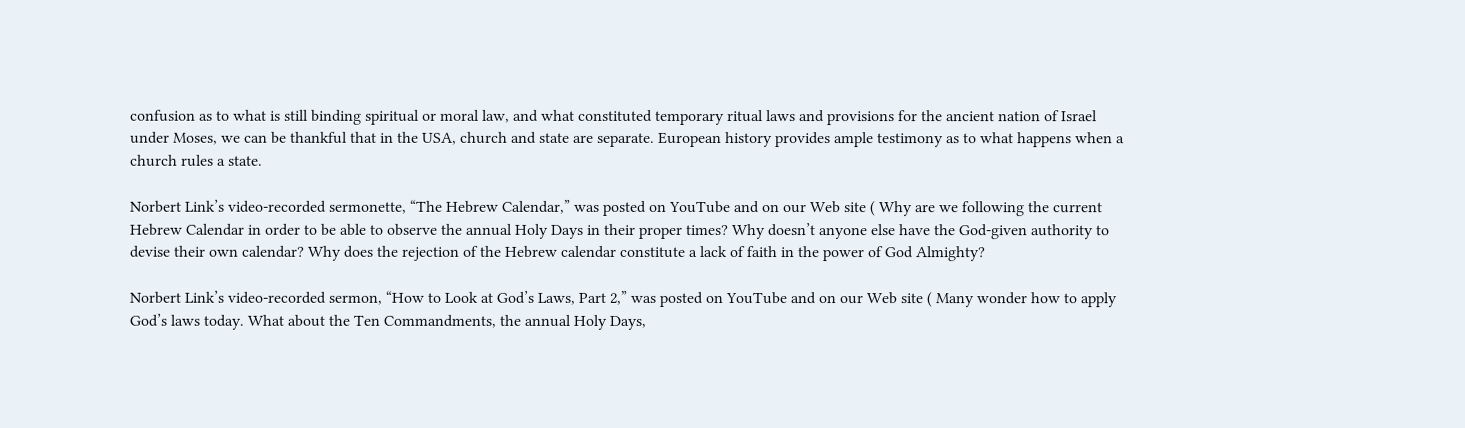confusion as to what is still binding spiritual or moral law, and what constituted temporary ritual laws and provisions for the ancient nation of Israel under Moses, we can be thankful that in the USA, church and state are separate. European history provides ample testimony as to what happens when a church rules a state.

Norbert Link’s video-recorded sermonette, “The Hebrew Calendar,” was posted on YouTube and on our Web site ( Why are we following the current Hebrew Calendar in order to be able to observe the annual Holy Days in their proper times? Why doesn’t anyone else have the God-given authority to devise their own calendar? Why does the rejection of the Hebrew calendar constitute a lack of faith in the power of God Almighty?

Norbert Link’s video-recorded sermon, “How to Look at God’s Laws, Part 2,” was posted on YouTube and on our Web site ( Many wonder how to apply God’s laws today. What about the Ten Commandments, the annual Holy Days,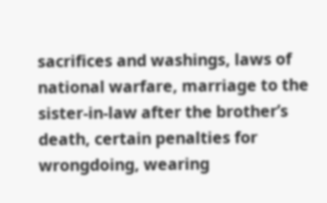sacrifices and washings, laws of national warfare, marriage to the sister-in-law after the brother’s death, certain penalties for wrongdoing, wearing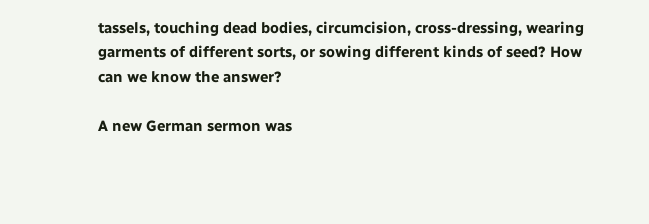tassels, touching dead bodies, circumcision, cross-dressing, wearing garments of different sorts, or sowing different kinds of seed? How can we know the answer?

A new German sermon was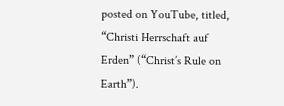posted on YouTube, titled, “Christi Herrschaft auf Erden” (“Christ’s Rule on Earth”).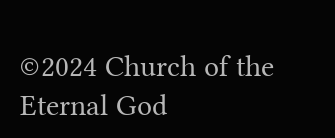©2024 Church of the Eternal God